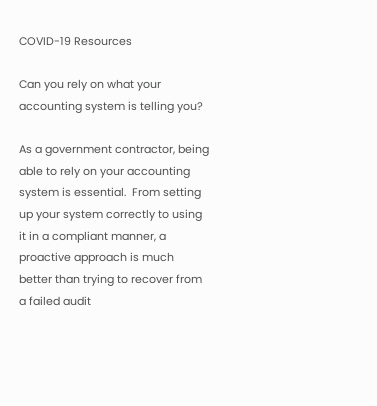COVID-19 Resources

Can you rely on what your accounting system is telling you?

As a government contractor, being able to rely on your accounting system is essential.  From setting up your system correctly to using it in a compliant manner, a proactive approach is much better than trying to recover from a failed audit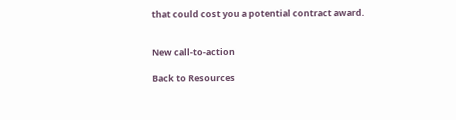that could cost you a potential contract award.


New call-to-action

Back to Resources